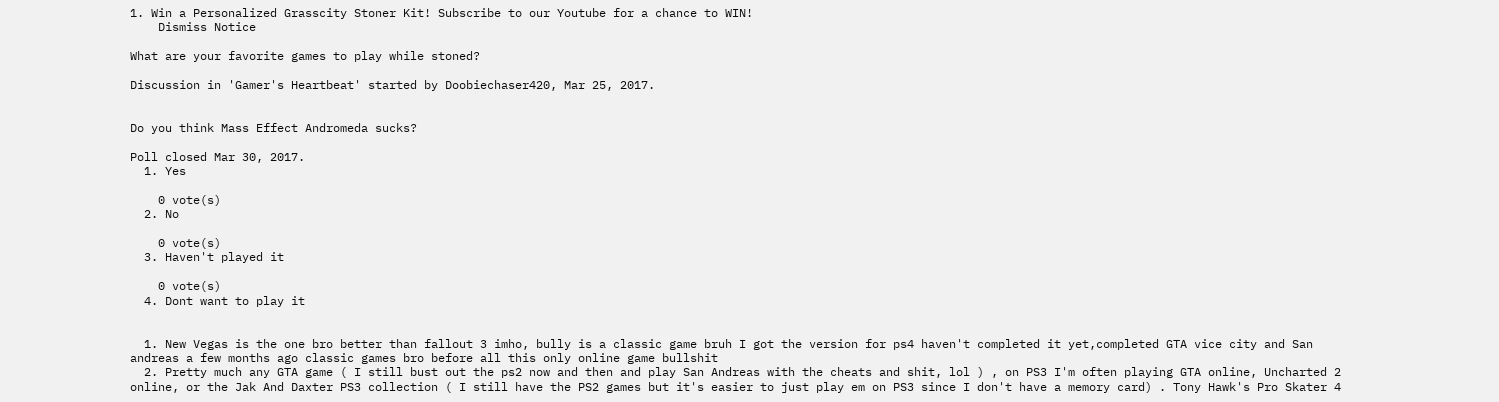1. Win a Personalized Grasscity Stoner Kit! Subscribe to our Youtube for a chance to WIN!
    Dismiss Notice

What are your favorite games to play while stoned?

Discussion in 'Gamer's Heartbeat' started by Doobiechaser420, Mar 25, 2017.


Do you think Mass Effect Andromeda sucks?

Poll closed Mar 30, 2017.
  1. Yes

    0 vote(s)
  2. No

    0 vote(s)
  3. Haven't played it

    0 vote(s)
  4. Dont want to play it


  1. New Vegas is the one bro better than fallout 3 imho, bully is a classic game bruh I got the version for ps4 haven't completed it yet,completed GTA vice city and San andreas a few months ago classic games bro before all this only online game bullshit
  2. Pretty much any GTA game ( I still bust out the ps2 now and then and play San Andreas with the cheats and shit, lol ) , on PS3 I'm often playing GTA online, Uncharted 2 online, or the Jak And Daxter PS3 collection ( I still have the PS2 games but it's easier to just play em on PS3 since I don't have a memory card) . Tony Hawk's Pro Skater 4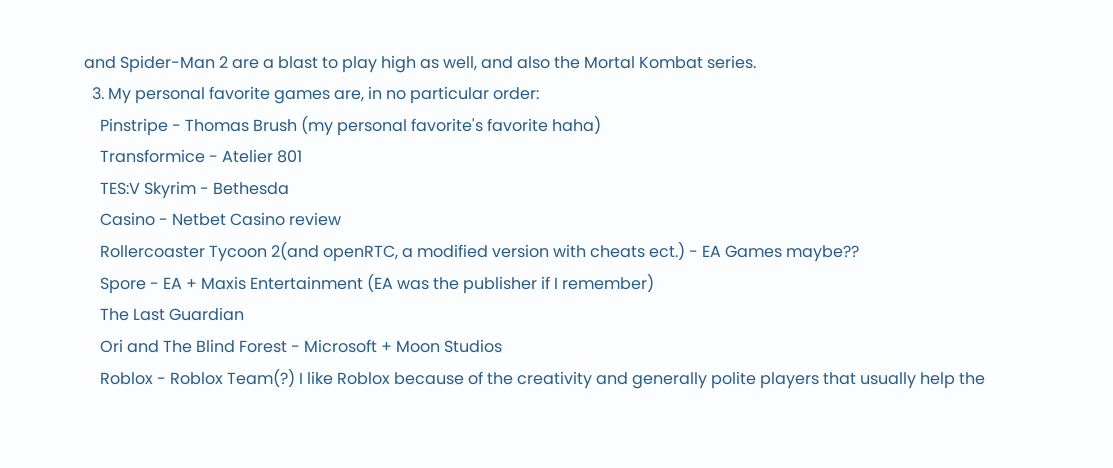and Spider-Man 2 are a blast to play high as well, and also the Mortal Kombat series.
  3. My personal favorite games are, in no particular order:
    Pinstripe - Thomas Brush (my personal favorite's favorite haha)
    Transformice - Atelier 801
    TES:V Skyrim - Bethesda
    Casino - Netbet Casino review
    Rollercoaster Tycoon 2(and openRTC, a modified version with cheats ect.) - EA Games maybe??
    Spore - EA + Maxis Entertainment (EA was the publisher if I remember)
    The Last Guardian
    Ori and The Blind Forest - Microsoft + Moon Studios
    Roblox - Roblox Team(?) I like Roblox because of the creativity and generally polite players that usually help the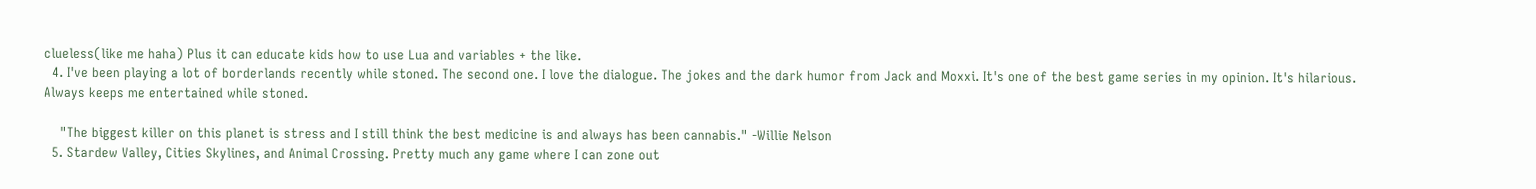clueless(like me haha) Plus it can educate kids how to use Lua and variables + the like.
  4. I've been playing a lot of borderlands recently while stoned. The second one. I love the dialogue. The jokes and the dark humor from Jack and Moxxi. It's one of the best game series in my opinion. It's hilarious. Always keeps me entertained while stoned.

    "The biggest killer on this planet is stress and I still think the best medicine is and always has been cannabis." -Willie Nelson
  5. Stardew Valley, Cities Skylines, and Animal Crossing. Pretty much any game where I can zone out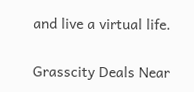and live a virtual life.

Grasscity Deals Near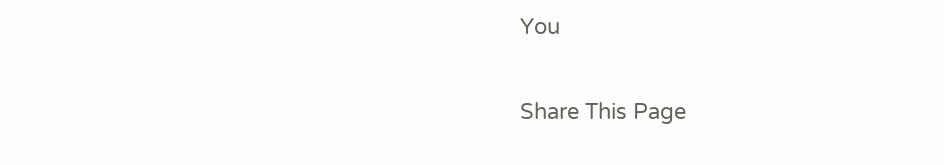You


Share This Page